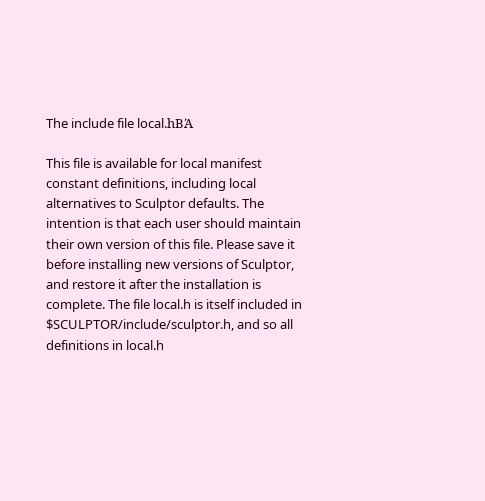The include file local.hΒΆ

This file is available for local manifest constant definitions, including local alternatives to Sculptor defaults. The intention is that each user should maintain their own version of this file. Please save it before installing new versions of Sculptor, and restore it after the installation is complete. The file local.h is itself included in $SCULPTOR/include/sculptor.h, and so all definitions in local.h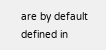are by default defined in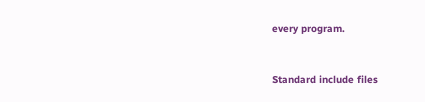every program.


Standard include files